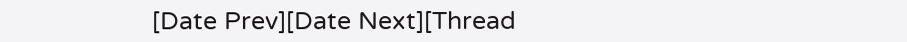[Date Prev][Date Next][Thread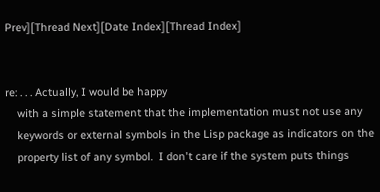Prev][Thread Next][Date Index][Thread Index]


re: . . . Actually, I would be happy
    with a simple statement that the implementation must not use any
    keywords or external symbols in the Lisp package as indicators on the
    property list of any symbol.  I don't care if the system puts things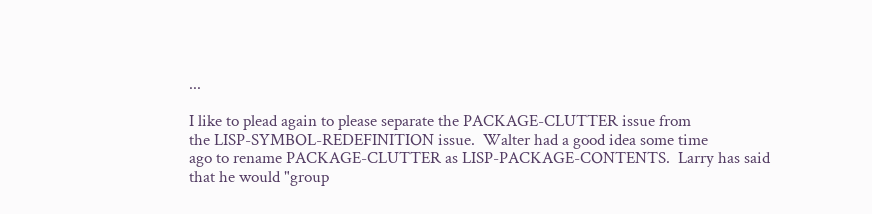...

I like to plead again to please separate the PACKAGE-CLUTTER issue from
the LISP-SYMBOL-REDEFINITION issue.  Walter had a good idea some time
ago to rename PACKAGE-CLUTTER as LISP-PACKAGE-CONTENTS.  Larry has said
that he would "group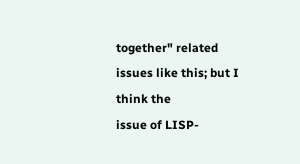together" related issues like this; but I think the
issue of LISP-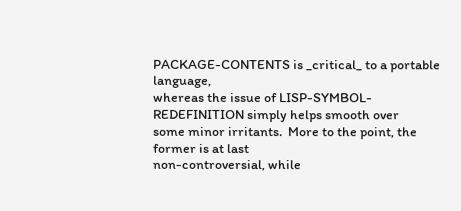PACKAGE-CONTENTS is _critical_ to a portable language,
whereas the issue of LISP-SYMBOL-REDEFINITION simply helps smooth over
some minor irritants.  More to the point, the former is at last
non-controversial, while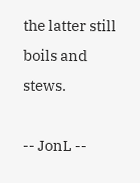the latter still boils and stews.

-- JonL --